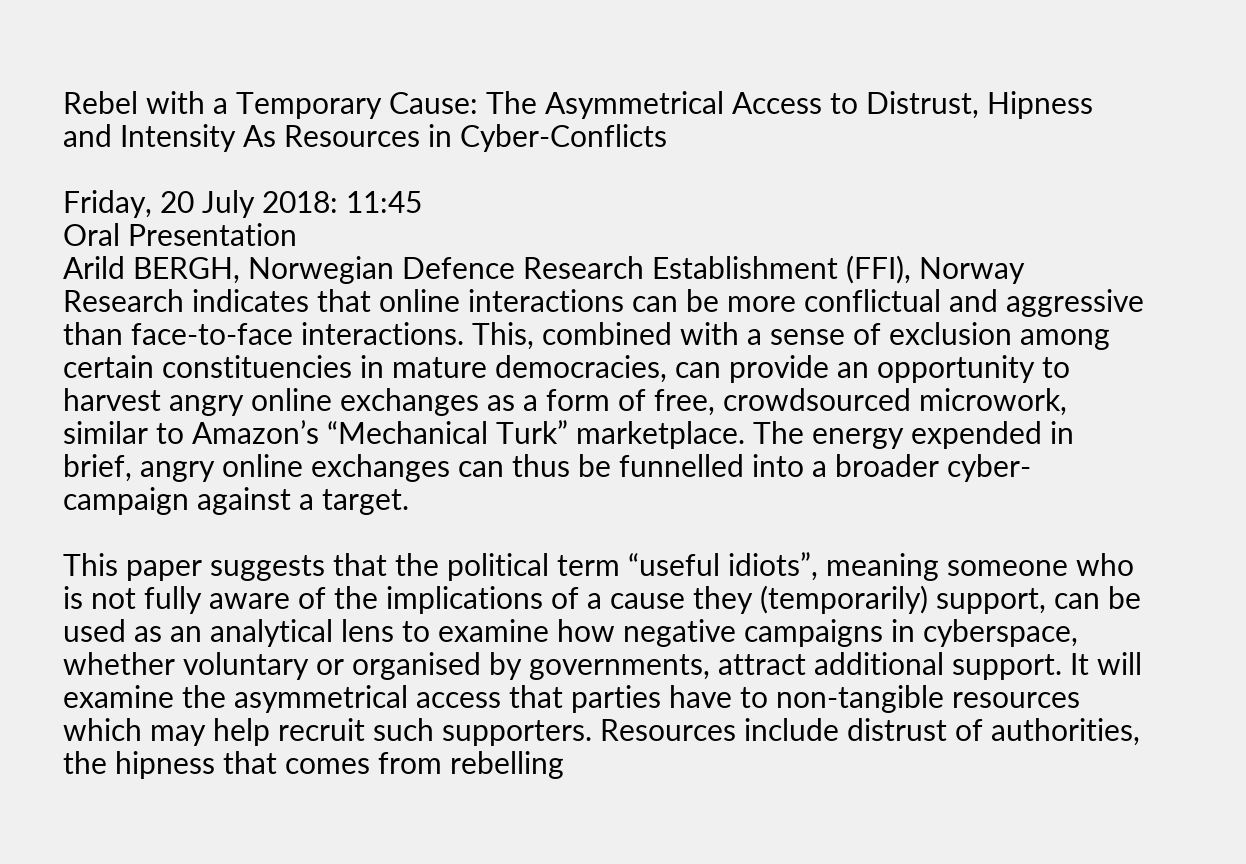Rebel with a Temporary Cause: The Asymmetrical Access to Distrust, Hipness and Intensity As Resources in Cyber-Conflicts

Friday, 20 July 2018: 11:45
Oral Presentation
Arild BERGH, Norwegian Defence Research Establishment (FFI), Norway
Research indicates that online interactions can be more conflictual and aggressive than face-to-face interactions. This, combined with a sense of exclusion among certain constituencies in mature democracies, can provide an opportunity to harvest angry online exchanges as a form of free, crowdsourced microwork, similar to Amazon’s “Mechanical Turk” marketplace. The energy expended in brief, angry online exchanges can thus be funnelled into a broader cyber-campaign against a target.

This paper suggests that the political term “useful idiots”, meaning someone who is not fully aware of the implications of a cause they (temporarily) support, can be used as an analytical lens to examine how negative campaigns in cyberspace, whether voluntary or organised by governments, attract additional support. It will examine the asymmetrical access that parties have to non-tangible resources which may help recruit such supporters. Resources include distrust of authorities, the hipness that comes from rebelling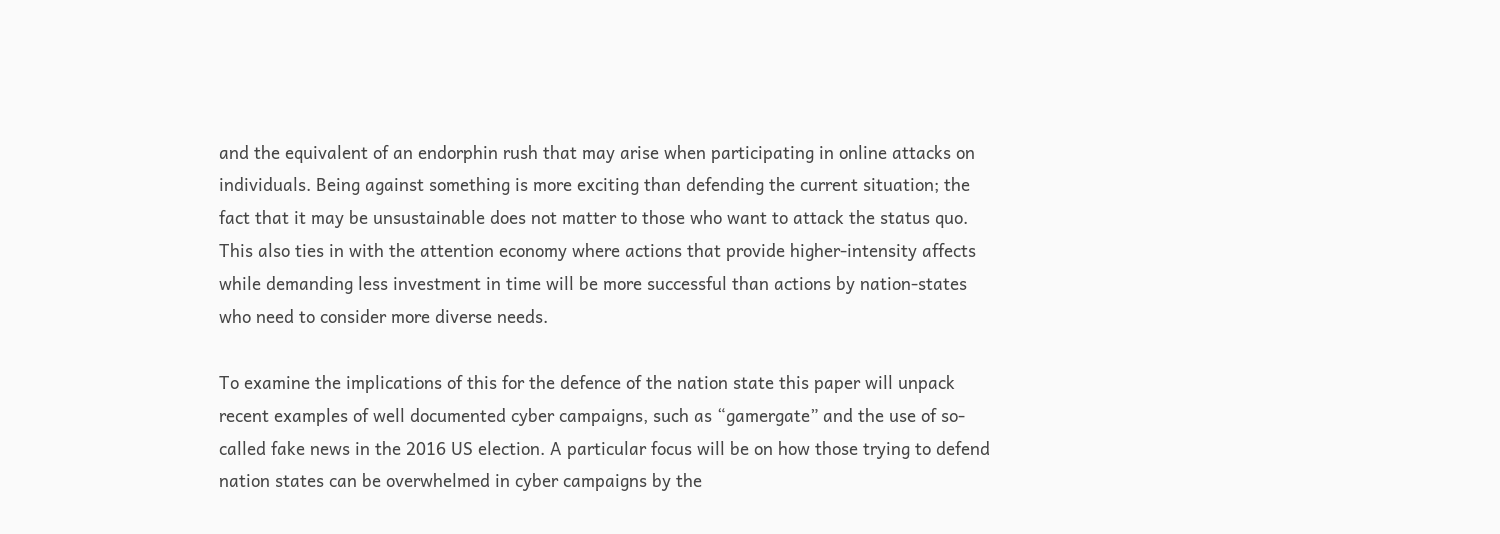and the equivalent of an endorphin rush that may arise when participating in online attacks on individuals. Being against something is more exciting than defending the current situation; the fact that it may be unsustainable does not matter to those who want to attack the status quo. This also ties in with the attention economy where actions that provide higher-intensity affects while demanding less investment in time will be more successful than actions by nation-states who need to consider more diverse needs.

To examine the implications of this for the defence of the nation state this paper will unpack recent examples of well documented cyber campaigns, such as “gamergate” and the use of so-called fake news in the 2016 US election. A particular focus will be on how those trying to defend nation states can be overwhelmed in cyber campaigns by the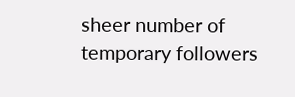sheer number of temporary followers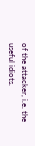of the attacker, i.e. the useful idiots.